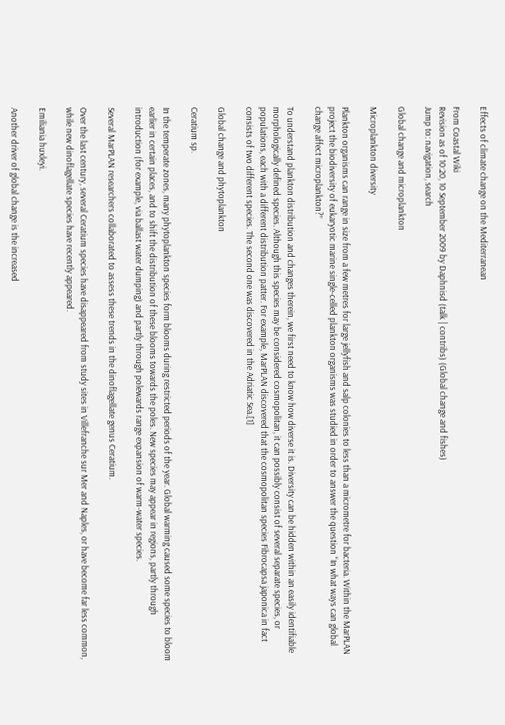Effects of climate change on the Mediterranean

From Coastal Wiki
Revision as of 10:20, 10 September 2009 by Daphnisd (talk | contribs) (Global change and fishes)
Jump to: navigation, search

Global change and microplankton

Microplankton diversity

Plankton organisms can range in size from a few metres for large jellyfish and salp colonies to less than a micrometre for bacteria. Within the MarPLAN project the biodiversity of eukaryotic marine single-celled plankton organisms was studied in order to answer the question “In what ways can global change affect microplankton?”

To understand plankton distribution and changes therein, we first need to know how diverse it is. Diversity can be hidden within an easily identifiable morphologically defined species. Although this species may be considered cosmopolitan, it can possibly consist of several separate species, or populations, each with a different distribution patter. For example, MarPLAN discovered that the cosmopolitan species Fibrocapsa japonica in fact consists of two different species. The second one was discovered in the Adriatic Sea.[1]

Global change and phytoplankton

Ceratium sp.

In the temperate zones, many phytoplankton species form blooms during restricted periods of the year. Global warming caused some species to bloom earlier in certain places, and to shift the distribution of these blooms towards the poles. New species may appear in regions, partly through introduction (for example, via ballast water dumping) and partly through polewards range expansion of warm-water species.

Several MarPLAN researchers collaborated to assess these trends in the dinoflagellate genus Ceratium.

Over the last century, several Ceratium species have disappeared from study sites in Villefranche sur Mer and Naples, or have become far less common, while new dinoflagellate species have recently appeared.

Emiliania huxleyi.

Another driver of global change is the increased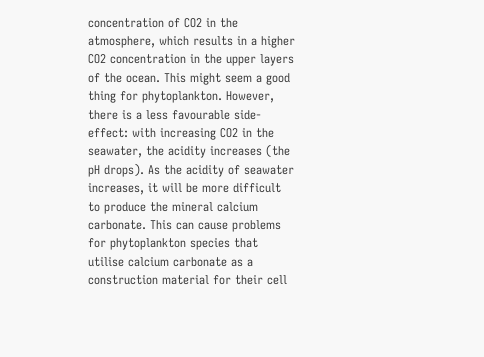concentration of CO2 in the atmosphere, which results in a higher CO2 concentration in the upper layers of the ocean. This might seem a good thing for phytoplankton. However, there is a less favourable side-effect: with increasing CO2 in the seawater, the acidity increases (the pH drops). As the acidity of seawater increases, it will be more difficult to produce the mineral calcium carbonate. This can cause problems for phytoplankton species that utilise calcium carbonate as a construction material for their cell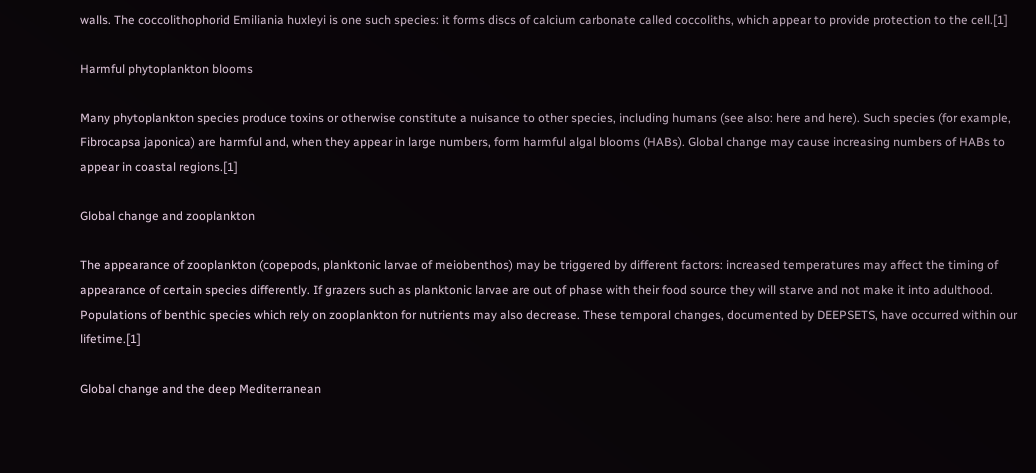walls. The coccolithophorid Emiliania huxleyi is one such species: it forms discs of calcium carbonate called coccoliths, which appear to provide protection to the cell.[1]

Harmful phytoplankton blooms

Many phytoplankton species produce toxins or otherwise constitute a nuisance to other species, including humans (see also: here and here). Such species (for example, Fibrocapsa japonica) are harmful and, when they appear in large numbers, form harmful algal blooms (HABs). Global change may cause increasing numbers of HABs to appear in coastal regions.[1]

Global change and zooplankton

The appearance of zooplankton (copepods, planktonic larvae of meiobenthos) may be triggered by different factors: increased temperatures may affect the timing of appearance of certain species differently. If grazers such as planktonic larvae are out of phase with their food source they will starve and not make it into adulthood. Populations of benthic species which rely on zooplankton for nutrients may also decrease. These temporal changes, documented by DEEPSETS, have occurred within our lifetime.[1]

Global change and the deep Mediterranean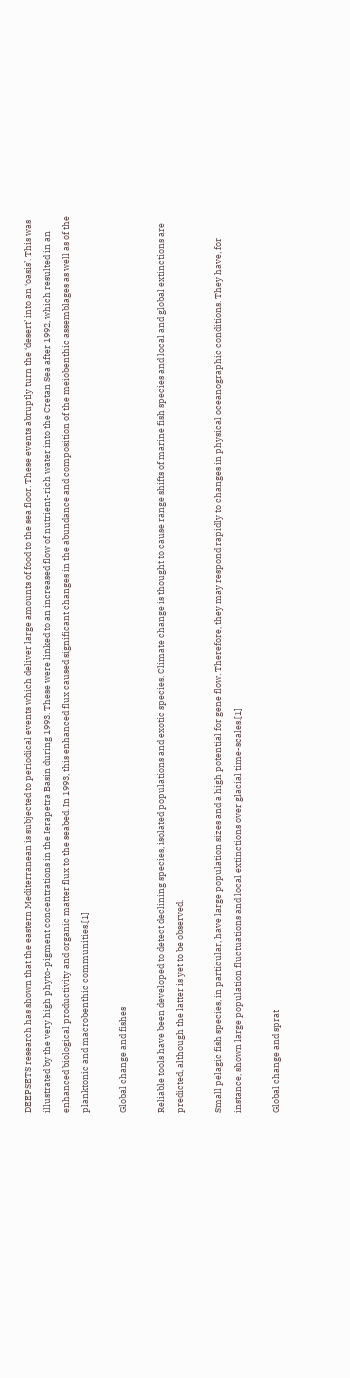DEEPSETS research has shown that the eastern Mediterranean is subjected to periodical events which deliver large amounts of food to the sea floor. These events abruptly turn the ‘desert’ into an ‘oasis’. This was illustrated by the very high phyto-pigment concentrations in the Ierapetra Basin during 1993. These were linked to an increased flow of nutrient-rich water into the Cretan Sea after 1992, which resulted in an enhanced biological productivity and organic matter flux to the seabed. In 1993, this enhanced flux caused significant changes in the abundance and composition of the meiobenthic assemblages as well as of the planktonic and macrobenthic communities.[1]

Global change and fishes

Reliable tools have been developed to detect declining species, isolated populations and exotic species. Climate change is thought to cause range shifts of marine fish species and local and global extinctions are predicted, although the latter is yet to be observed.

Small pelagic fish species, in particular, have large population sizes and a high potential for gene flow. Therefore, they may respond rapidly to changes in physical oceanographic conditions. They have, for instance, shown large population fluctuations and local extinctions over glacial time-scales.[1]

Global change and sprat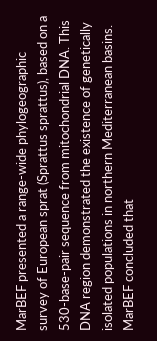MarBEF presented a range-wide phylogeographic survey of European sprat (Sprattus sprattus), based on a 530-base-pair sequence from mitochondrial DNA. This DNA region demonstrated the existence of genetically isolated populations in northern Mediterranean basins. MarBEF concluded that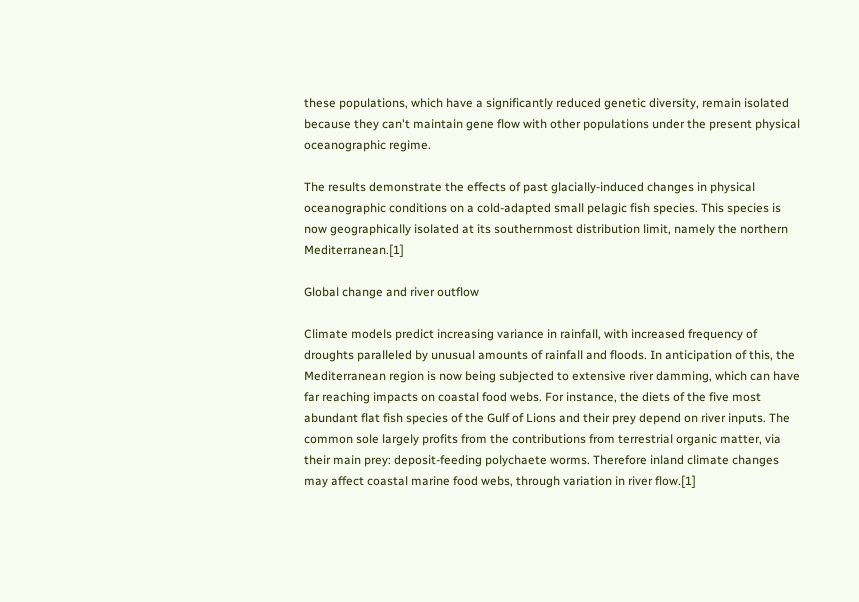these populations, which have a significantly reduced genetic diversity, remain isolated because they can't maintain gene flow with other populations under the present physical oceanographic regime.

The results demonstrate the effects of past glacially-induced changes in physical oceanographic conditions on a cold-adapted small pelagic fish species. This species is now geographically isolated at its southernmost distribution limit, namely the northern Mediterranean.[1]

Global change and river outflow

Climate models predict increasing variance in rainfall, with increased frequency of droughts paralleled by unusual amounts of rainfall and floods. In anticipation of this, the Mediterranean region is now being subjected to extensive river damming, which can have far reaching impacts on coastal food webs. For instance, the diets of the five most abundant flat fish species of the Gulf of Lions and their prey depend on river inputs. The common sole largely profits from the contributions from terrestrial organic matter, via their main prey: deposit-feeding polychaete worms. Therefore inland climate changes may affect coastal marine food webs, through variation in river flow.[1]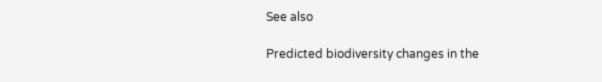See also

Predicted biodiversity changes in the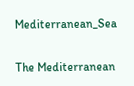Mediterranean_Sea

The Mediterranean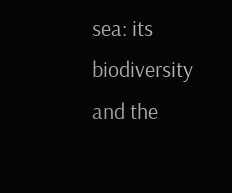sea: its biodiversity and the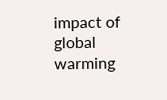impact of global warming